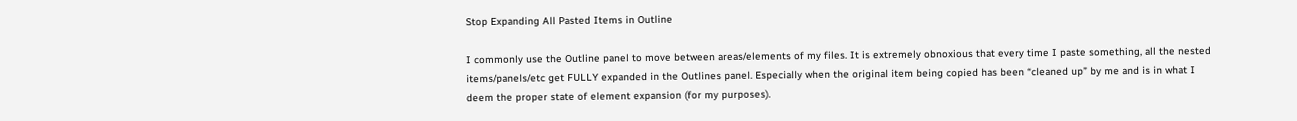Stop Expanding All Pasted Items in Outline

I commonly use the Outline panel to move between areas/elements of my files. It is extremely obnoxious that every time I paste something, all the nested items/panels/etc get FULLY expanded in the Outlines panel. Especially when the original item being copied has been “cleaned up” by me and is in what I deem the proper state of element expansion (for my purposes).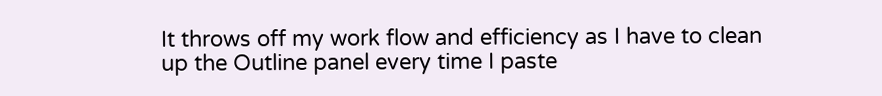It throws off my work flow and efficiency as I have to clean up the Outline panel every time I paste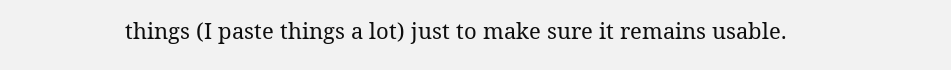things (I paste things a lot) just to make sure it remains usable.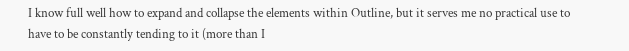I know full well how to expand and collapse the elements within Outline, but it serves me no practical use to have to be constantly tending to it (more than I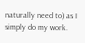naturally need to) as I simply do my work.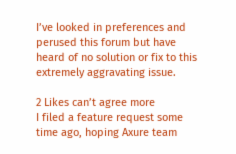I’ve looked in preferences and perused this forum but have heard of no solution or fix to this extremely aggravating issue.

2 Likes can’t agree more
I filed a feature request some time ago, hoping Axure team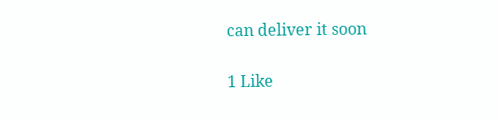can deliver it soon

1 Like